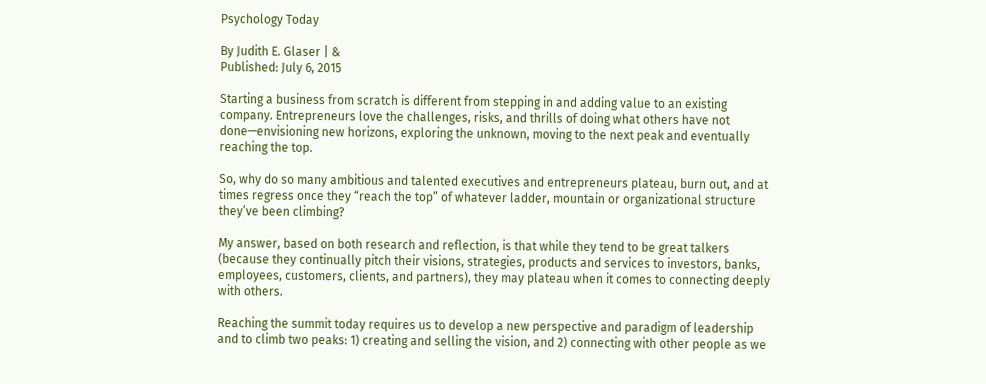Psychology Today

By Judith E. Glaser | &
Published: July 6, 2015

Starting a business from scratch is different from stepping in and adding value to an existing company. Entrepreneurs love the challenges, risks, and thrills of doing what others have not done—envisioning new horizons, exploring the unknown, moving to the next peak and eventually reaching the top.

So, why do so many ambitious and talented executives and entrepreneurs plateau, burn out, and at times regress once they “reach the top” of whatever ladder, mountain or organizational structure they’ve been climbing?

My answer, based on both research and reflection, is that while they tend to be great talkers (because they continually pitch their visions, strategies, products and services to investors, banks, employees, customers, clients, and partners), they may plateau when it comes to connecting deeply with others.

Reaching the summit today requires us to develop a new perspective and paradigm of leadership and to climb two peaks: 1) creating and selling the vision, and 2) connecting with other people as we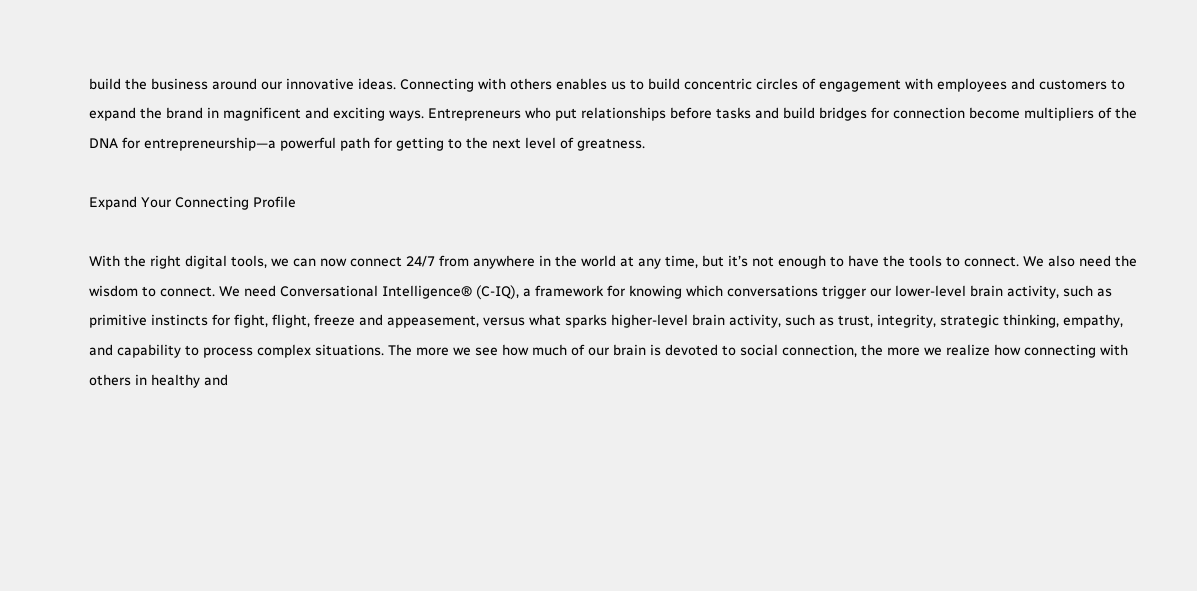build the business around our innovative ideas. Connecting with others enables us to build concentric circles of engagement with employees and customers to expand the brand in magnificent and exciting ways. Entrepreneurs who put relationships before tasks and build bridges for connection become multipliers of the DNA for entrepreneurship—a powerful path for getting to the next level of greatness.

Expand Your Connecting Profile

With the right digital tools, we can now connect 24/7 from anywhere in the world at any time, but it’s not enough to have the tools to connect. We also need the wisdom to connect. We need Conversational Intelligence® (C-IQ), a framework for knowing which conversations trigger our lower-level brain activity, such as primitive instincts for fight, flight, freeze and appeasement, versus what sparks higher-level brain activity, such as trust, integrity, strategic thinking, empathy, and capability to process complex situations. The more we see how much of our brain is devoted to social connection, the more we realize how connecting with others in healthy and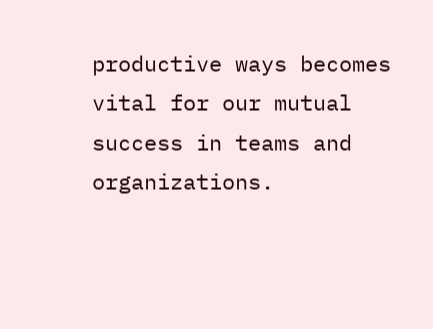productive ways becomes vital for our mutual success in teams and organizations.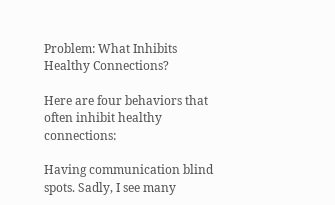Problem: What Inhibits Healthy Connections?

Here are four behaviors that often inhibit healthy connections:

Having communication blind spots. Sadly, I see many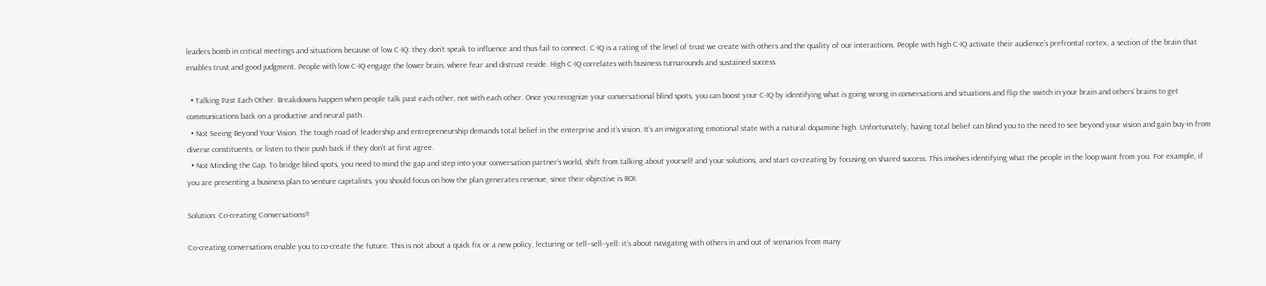leaders bomb in critical meetings and situations because of low C-IQ: they don’t speak to influence and thus fail to connect. C-IQ is a rating of the level of trust we create with others and the quality of our interactions. People with high C-IQ activate their audience’s prefrontal cortex, a section of the brain that enables trust and good judgment. People with low C-IQ engage the lower brain, where fear and distrust reside. High C-IQ correlates with business turnarounds and sustained success.

  • Talking Past Each Other. Breakdowns happen when people talk past each other, not with each other. Once you recognize your conversational blind spots, you can boost your C-IQ by identifying what is going wrong in conversations and situations and flip the switch in your brain and others’ brains to get communications back on a productive and neural path.
  • Not Seeing Beyond Your Vision. The tough road of leadership and entrepreneurship demands total belief in the enterprise and it’s vision. It’s an invigorating emotional state with a natural dopamine high. Unfortunately, having total belief can blind you to the need to see beyond your vision and gain buy-in from diverse constituents, or listen to their push back if they don’t at first agree.
  • Not Minding the Gap. To bridge blind spots, you need to mind the gap and step into your conversation partner’s world, shift from talking about yourself and your solutions, and start co-creating by focusing on shared success. This involves identifying what the people in the loop want from you. For example, if you are presenting a business plan to venture capitalists, you should focus on how the plan generates revenue, since their objective is ROI.

Solution: Co-creating Conversations®

Co-creating conversations enable you to co-create the future. This is not about a quick fix or a new policy, lecturing or tell–sell–yell: it’s about navigating with others in and out of scenarios from many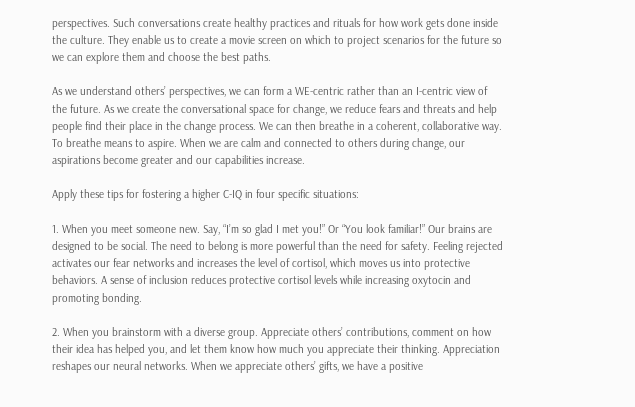perspectives. Such conversations create healthy practices and rituals for how work gets done inside the culture. They enable us to create a movie screen on which to project scenarios for the future so we can explore them and choose the best paths.

As we understand others’ perspectives, we can form a WE-centric rather than an I-centric view of the future. As we create the conversational space for change, we reduce fears and threats and help people find their place in the change process. We can then breathe in a coherent, collaborative way. To breathe means to aspire. When we are calm and connected to others during change, our aspirations become greater and our capabilities increase.

Apply these tips for fostering a higher C-IQ in four specific situations:

1. When you meet someone new. Say, “I’m so glad I met you!” Or “You look familiar!” Our brains are designed to be social. The need to belong is more powerful than the need for safety. Feeling rejected activates our fear networks and increases the level of cortisol, which moves us into protective behaviors. A sense of inclusion reduces protective cortisol levels while increasing oxytocin and promoting bonding.

2. When you brainstorm with a diverse group. Appreciate others’ contributions, comment on how their idea has helped you, and let them know how much you appreciate their thinking. Appreciation reshapes our neural networks. When we appreciate others’ gifts, we have a positive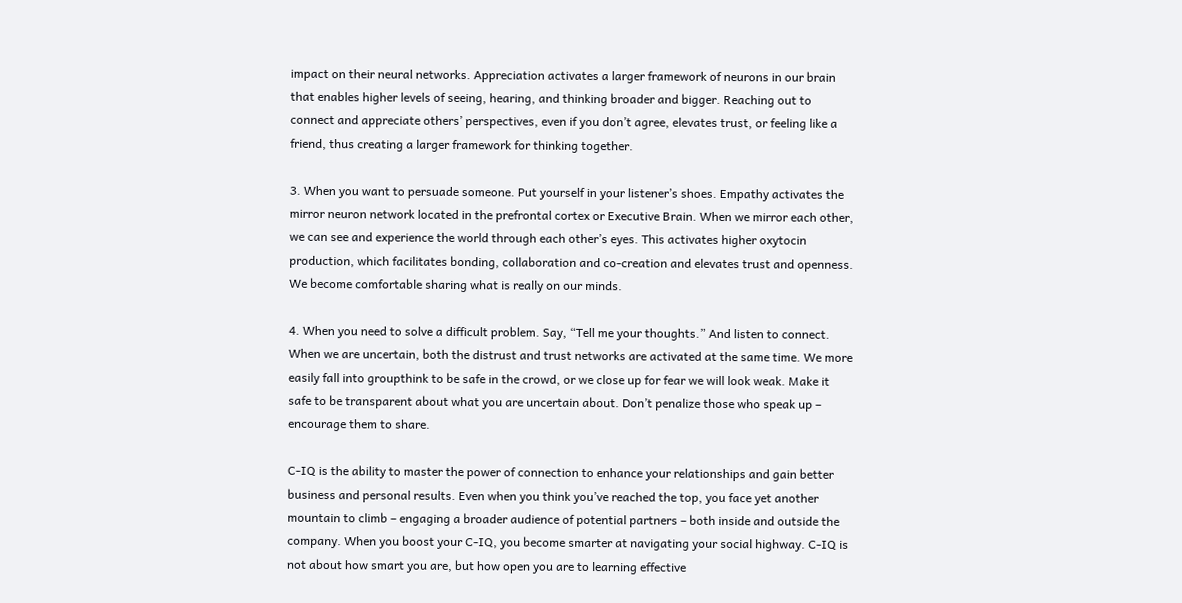impact on their neural networks. Appreciation activates a larger framework of neurons in our brain that enables higher levels of seeing, hearing, and thinking broader and bigger. Reaching out to connect and appreciate others’ perspectives, even if you don’t agree, elevates trust, or feeling like a friend, thus creating a larger framework for thinking together.

3. When you want to persuade someone. Put yourself in your listener’s shoes. Empathy activates the mirror neuron network located in the prefrontal cortex or Executive Brain. When we mirror each other, we can see and experience the world through each other’s eyes. This activates higher oxytocin production, which facilitates bonding, collaboration and co-creation and elevates trust and openness. We become comfortable sharing what is really on our minds.

4. When you need to solve a difficult problem. Say, “Tell me your thoughts.” And listen to connect. When we are uncertain, both the distrust and trust networks are activated at the same time. We more easily fall into groupthink to be safe in the crowd, or we close up for fear we will look weak. Make it safe to be transparent about what you are uncertain about. Don’t penalize those who speak up – encourage them to share.

C-IQ is the ability to master the power of connection to enhance your relationships and gain better business and personal results. Even when you think you’ve reached the top, you face yet another mountain to climb – engaging a broader audience of potential partners – both inside and outside the company. When you boost your C-IQ, you become smarter at navigating your social highway. C-IQ is not about how smart you are, but how open you are to learning effective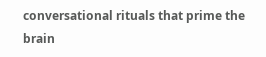conversational rituals that prime the brain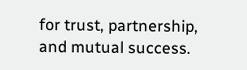for trust, partnership, and mutual success.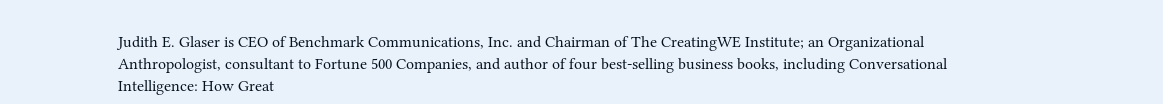Judith E. Glaser is CEO of Benchmark Communications, Inc. and Chairman of The CreatingWE Institute; an Organizational Anthropologist, consultant to Fortune 500 Companies, and author of four best-selling business books, including Conversational Intelligence: How Great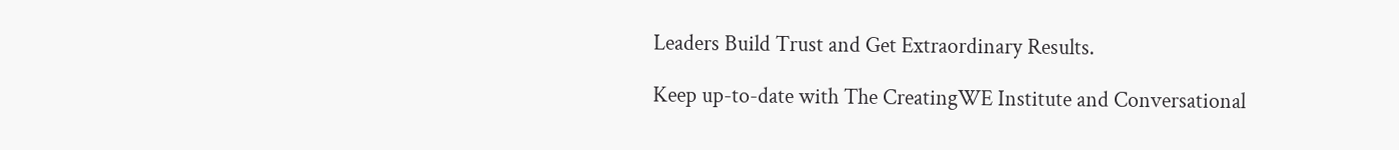Leaders Build Trust and Get Extraordinary Results.

Keep up-to-date with The CreatingWE Institute and Conversational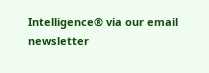Intelligence® via our email newsletter